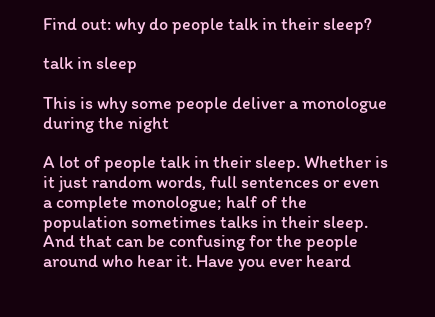Find out: why do people talk in their sleep?

talk in sleep

This is why some people deliver a monologue during the night

A lot of people talk in their sleep. Whether is it just random words, full sentences or even a complete monologue; half of the population sometimes talks in their sleep. And that can be confusing for the people around who hear it. Have you ever heard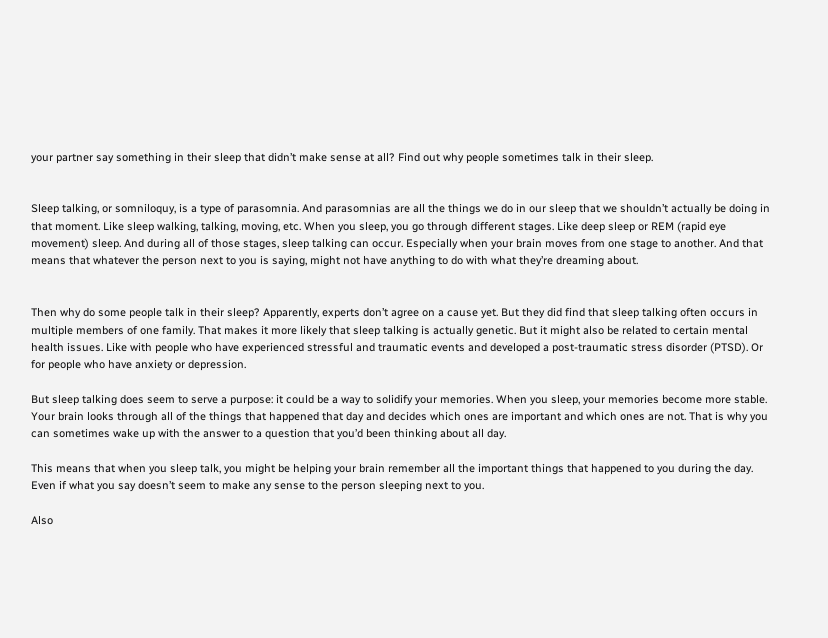your partner say something in their sleep that didn’t make sense at all? Find out why people sometimes talk in their sleep.


Sleep talking, or somniloquy, is a type of parasomnia. And parasomnias are all the things we do in our sleep that we shouldn’t actually be doing in that moment. Like sleep walking, talking, moving, etc. When you sleep, you go through different stages. Like deep sleep or REM (rapid eye movement) sleep. And during all of those stages, sleep talking can occur. Especially when your brain moves from one stage to another. And that means that whatever the person next to you is saying, might not have anything to do with what they’re dreaming about.


Then why do some people talk in their sleep? Apparently, experts don’t agree on a cause yet. But they did find that sleep talking often occurs in multiple members of one family. That makes it more likely that sleep talking is actually genetic. But it might also be related to certain mental health issues. Like with people who have experienced stressful and traumatic events and developed a post-traumatic stress disorder (PTSD). Or for people who have anxiety or depression.

But sleep talking does seem to serve a purpose: it could be a way to solidify your memories. When you sleep, your memories become more stable. Your brain looks through all of the things that happened that day and decides which ones are important and which ones are not. That is why you can sometimes wake up with the answer to a question that you’d been thinking about all day.

This means that when you sleep talk, you might be helping your brain remember all the important things that happened to you during the day. Even if what you say doesn’t seem to make any sense to the person sleeping next to you.

Also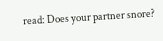read: Does your partner snore?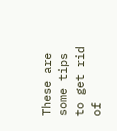These are some tips to get rid of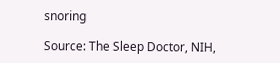snoring

Source: The Sleep Doctor, NIH,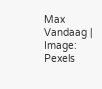Max Vandaag | Image: Pexels